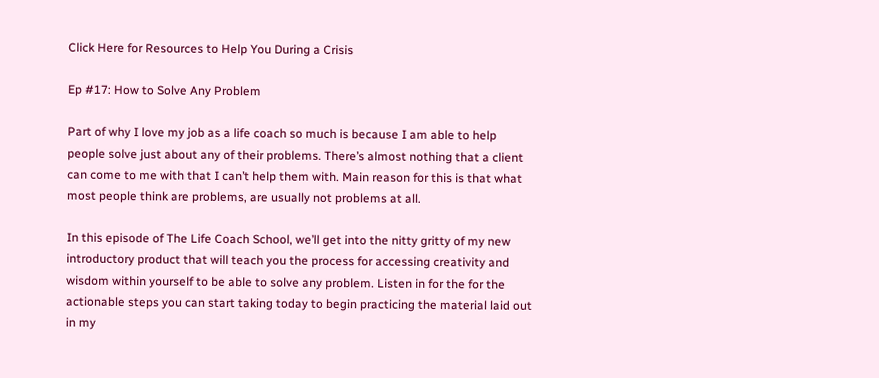Click Here for Resources to Help You During a Crisis

Ep #17: How to Solve Any Problem

Part of why I love my job as a life coach so much is because I am able to help people solve just about any of their problems. There’s almost nothing that a client can come to me with that I can’t help them with. Main reason for this is that what most people think are problems, are usually not problems at all.

In this episode of The Life Coach School, we’ll get into the nitty gritty of my new introductory product that will teach you the process for accessing creativity and wisdom within yourself to be able to solve any problem. Listen in for the for the actionable steps you can start taking today to begin practicing the material laid out in my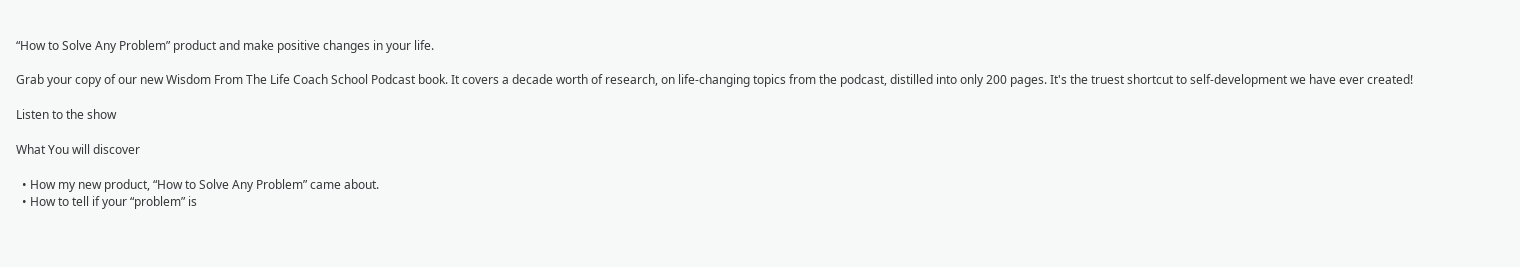“How to Solve Any Problem” product and make positive changes in your life.

Grab your copy of our new Wisdom From The Life Coach School Podcast book. It covers a decade worth of research, on life-changing topics from the podcast, distilled into only 200 pages. It's the truest shortcut to self-development we have ever created!

Listen to the show

What You will discover

  • How my new product, “How to Solve Any Problem” came about.
  • How to tell if your “problem” is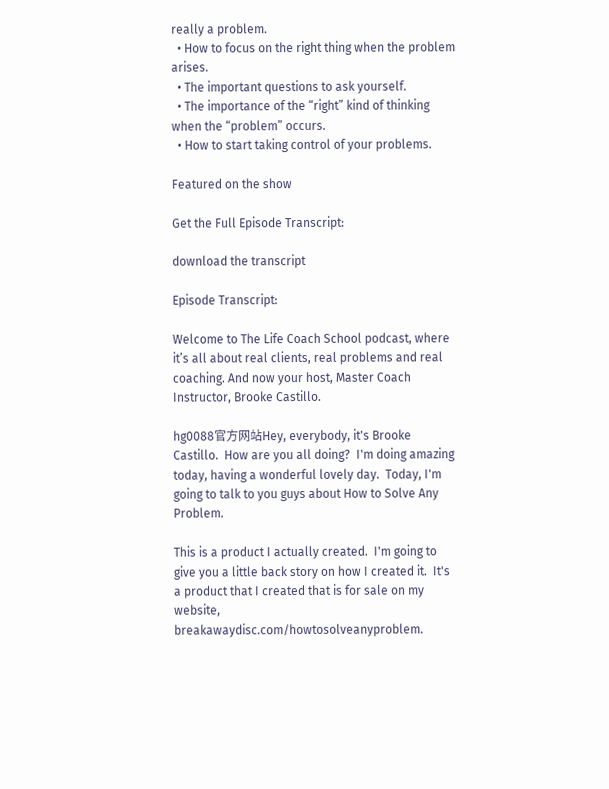really a problem.
  • How to focus on the right thing when the problem arises.
  • The important questions to ask yourself.
  • The importance of the “right” kind of thinking when the “problem” occurs.
  • How to start taking control of your problems.

Featured on the show

Get the Full Episode Transcript:

download the transcript

Episode Transcript:

Welcome to The Life Coach School podcast, where it’s all about real clients, real problems and real coaching. And now your host, Master Coach Instructor, Brooke Castillo.

hg0088官方网站Hey, everybody, it's Brooke Castillo.  How are you all doing?  I'm doing amazing today, having a wonderful lovely day.  Today, I'm going to talk to you guys about How to Solve Any Problem.

This is a product I actually created.  I'm going to give you a little back story on how I created it.  It's a product that I created that is for sale on my website, breakawaydisc.com/howtosolveanyproblem.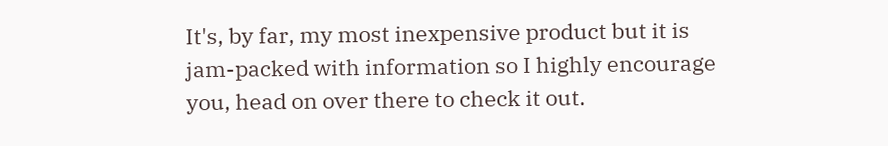It's, by far, my most inexpensive product but it is jam-packed with information so I highly encourage you, head on over there to check it out.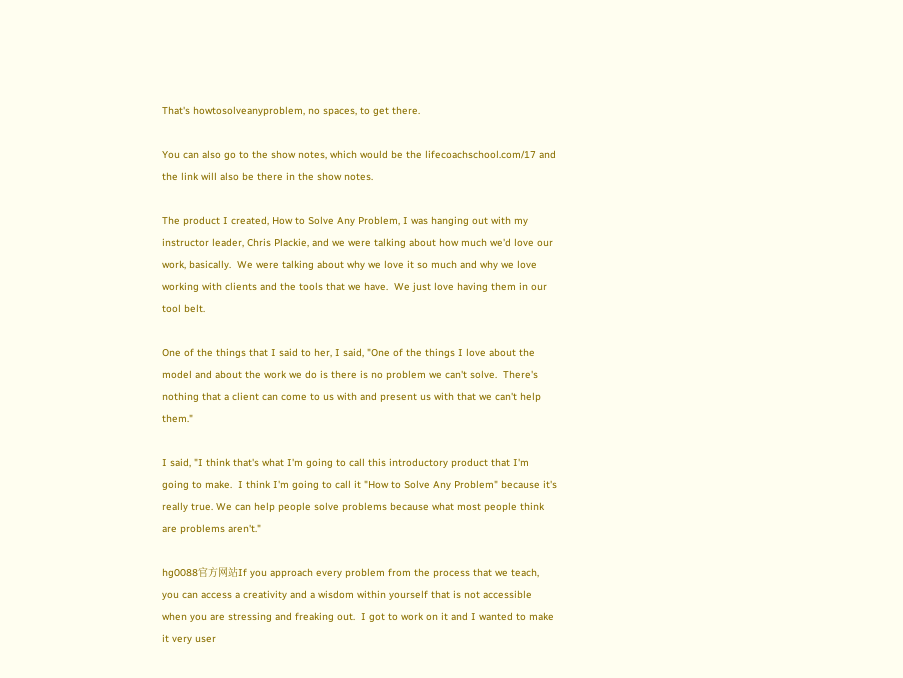That's howtosolveanyproblem, no spaces, to get there.

You can also go to the show notes, which would be the lifecoachschool.com/17 and the link will also be there in the show notes.

The product I created, How to Solve Any Problem, I was hanging out with my instructor leader, Chris Plackie, and we were talking about how much we'd love our work, basically.  We were talking about why we love it so much and why we love working with clients and the tools that we have.  We just love having them in our tool belt.

One of the things that I said to her, I said, "One of the things I love about the model and about the work we do is there is no problem we can't solve.  There's nothing that a client can come to us with and present us with that we can't help them."

I said, "I think that's what I'm going to call this introductory product that I'm going to make.  I think I'm going to call it "How to Solve Any Problem" because it's really true. We can help people solve problems because what most people think are problems aren't."

hg0088官方网站If you approach every problem from the process that we teach, you can access a creativity and a wisdom within yourself that is not accessible when you are stressing and freaking out.  I got to work on it and I wanted to make it very user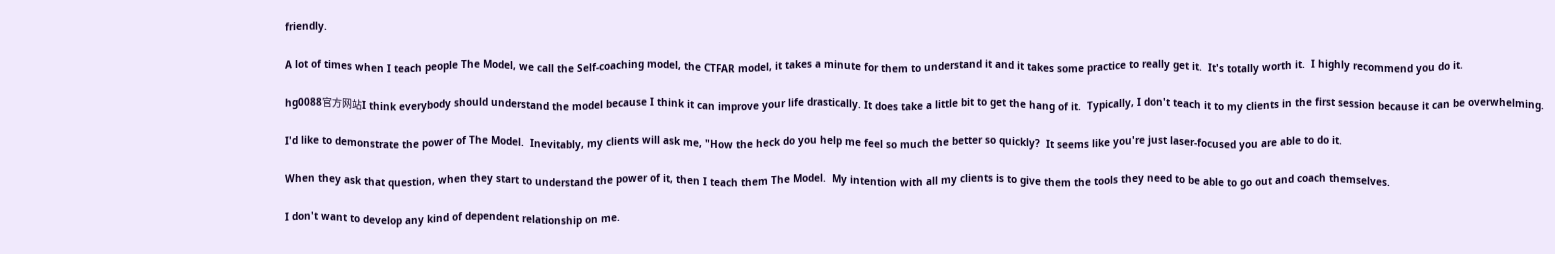friendly.

A lot of times when I teach people The Model, we call the Self-coaching model, the CTFAR model, it takes a minute for them to understand it and it takes some practice to really get it.  It's totally worth it.  I highly recommend you do it.

hg0088官方网站I think everybody should understand the model because I think it can improve your life drastically. It does take a little bit to get the hang of it.  Typically, I don't teach it to my clients in the first session because it can be overwhelming.

I'd like to demonstrate the power of The Model.  Inevitably, my clients will ask me, "How the heck do you help me feel so much the better so quickly?  It seems like you're just laser-focused you are able to do it.

When they ask that question, when they start to understand the power of it, then I teach them The Model.  My intention with all my clients is to give them the tools they need to be able to go out and coach themselves.

I don't want to develop any kind of dependent relationship on me.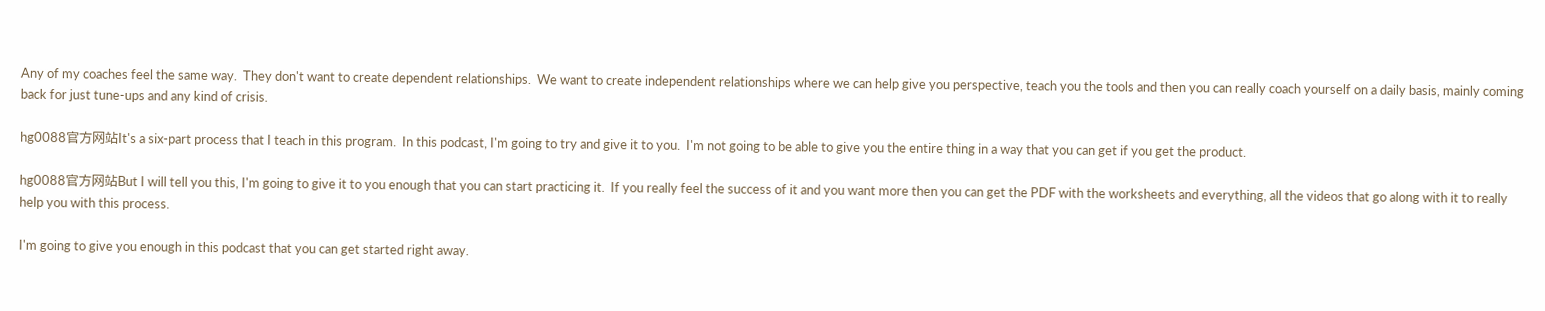Any of my coaches feel the same way.  They don't want to create dependent relationships.  We want to create independent relationships where we can help give you perspective, teach you the tools and then you can really coach yourself on a daily basis, mainly coming back for just tune-ups and any kind of crisis.

hg0088官方网站It's a six-part process that I teach in this program.  In this podcast, I'm going to try and give it to you.  I'm not going to be able to give you the entire thing in a way that you can get if you get the product.

hg0088官方网站But I will tell you this, I'm going to give it to you enough that you can start practicing it.  If you really feel the success of it and you want more then you can get the PDF with the worksheets and everything, all the videos that go along with it to really help you with this process.

I'm going to give you enough in this podcast that you can get started right away.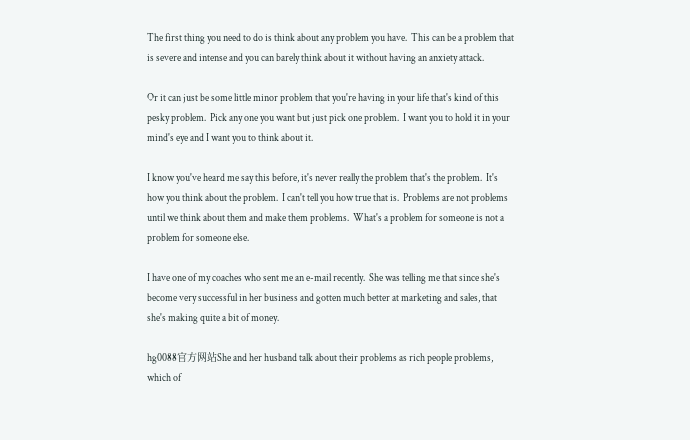The first thing you need to do is think about any problem you have.  This can be a problem that is severe and intense and you can barely think about it without having an anxiety attack.

Or it can just be some little minor problem that you're having in your life that's kind of this pesky problem.  Pick any one you want but just pick one problem.  I want you to hold it in your mind's eye and I want you to think about it.

I know you've heard me say this before, it's never really the problem that's the problem.  It's how you think about the problem.  I can't tell you how true that is.  Problems are not problems until we think about them and make them problems.  What's a problem for someone is not a problem for someone else.

I have one of my coaches who sent me an e-mail recently.  She was telling me that since she's become very successful in her business and gotten much better at marketing and sales, that she's making quite a bit of money.

hg0088官方网站She and her husband talk about their problems as rich people problems, which of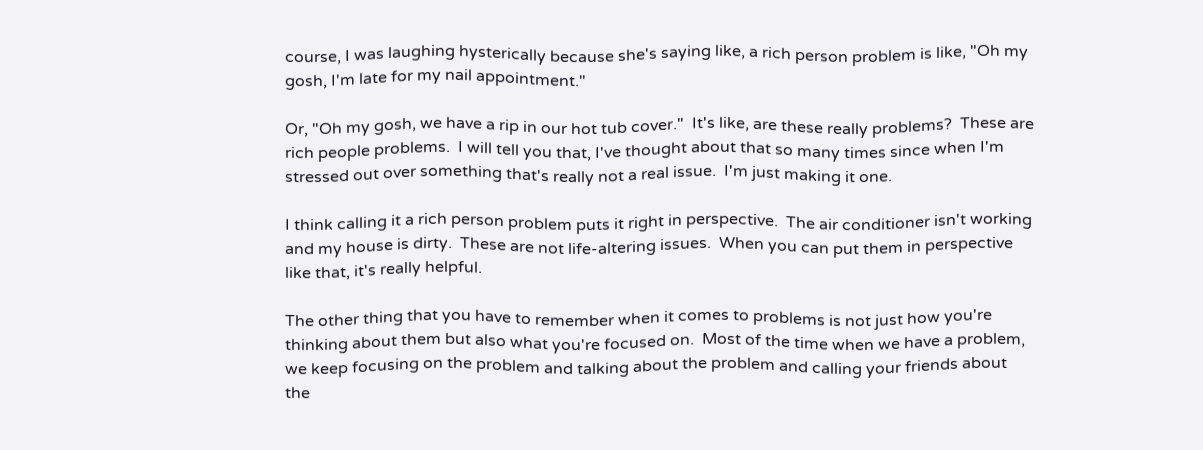course, I was laughing hysterically because she's saying like, a rich person problem is like, "Oh my gosh, I'm late for my nail appointment."

Or, "Oh my gosh, we have a rip in our hot tub cover."  It's like, are these really problems?  These are rich people problems.  I will tell you that, I've thought about that so many times since when I'm stressed out over something that's really not a real issue.  I'm just making it one.

I think calling it a rich person problem puts it right in perspective.  The air conditioner isn't working and my house is dirty.  These are not life-altering issues.  When you can put them in perspective like that, it's really helpful.

The other thing that you have to remember when it comes to problems is not just how you're thinking about them but also what you're focused on.  Most of the time when we have a problem, we keep focusing on the problem and talking about the problem and calling your friends about the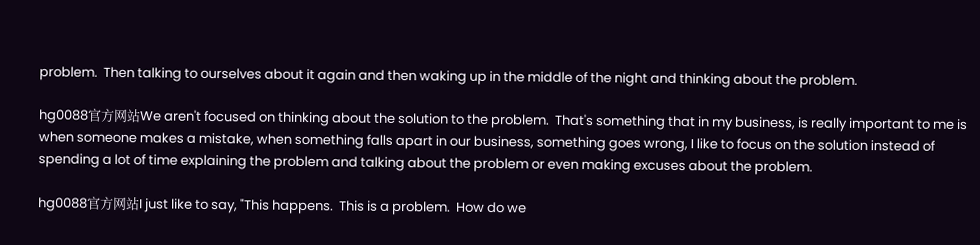problem.  Then talking to ourselves about it again and then waking up in the middle of the night and thinking about the problem.

hg0088官方网站We aren't focused on thinking about the solution to the problem.  That's something that in my business, is really important to me is when someone makes a mistake, when something falls apart in our business, something goes wrong, I like to focus on the solution instead of spending a lot of time explaining the problem and talking about the problem or even making excuses about the problem.

hg0088官方网站I just like to say, "This happens.  This is a problem.  How do we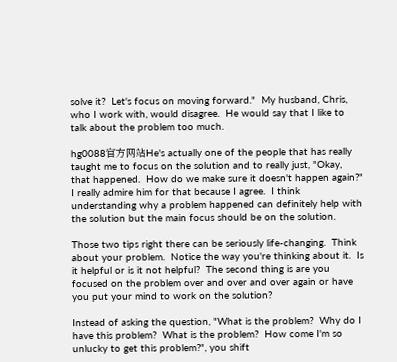solve it?  Let's focus on moving forward."  My husband, Chris, who I work with, would disagree.  He would say that I like to talk about the problem too much.

hg0088官方网站He's actually one of the people that has really taught me to focus on the solution and to really just, "Okay, that happened.  How do we make sure it doesn't happen again?"  I really admire him for that because I agree.  I think understanding why a problem happened can definitely help with the solution but the main focus should be on the solution.

Those two tips right there can be seriously life-changing.  Think about your problem.  Notice the way you're thinking about it.  Is it helpful or is it not helpful?  The second thing is are you focused on the problem over and over and over again or have you put your mind to work on the solution?

Instead of asking the question, "What is the problem?  Why do I have this problem?  What is the problem?  How come I'm so unlucky to get this problem?", you shift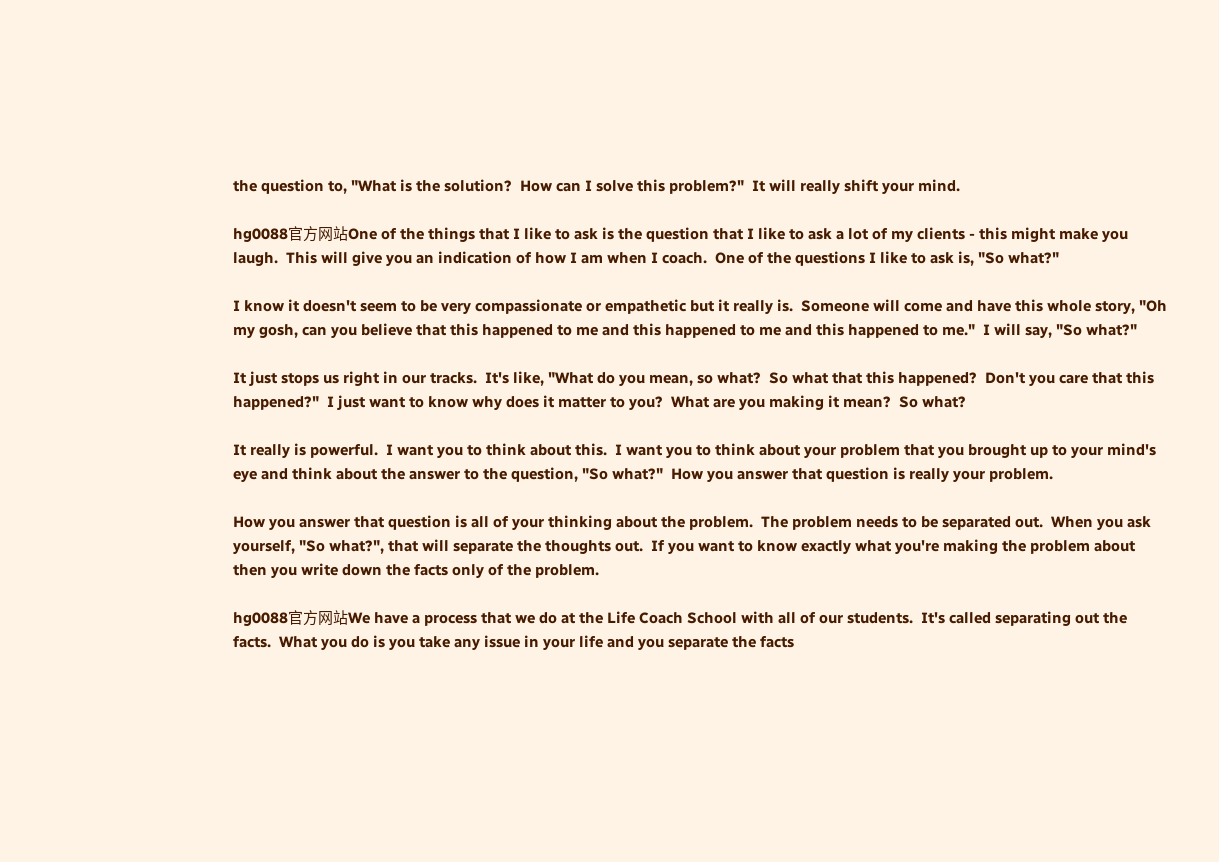the question to, "What is the solution?  How can I solve this problem?"  It will really shift your mind.

hg0088官方网站One of the things that I like to ask is the question that I like to ask a lot of my clients - this might make you laugh.  This will give you an indication of how I am when I coach.  One of the questions I like to ask is, "So what?"

I know it doesn't seem to be very compassionate or empathetic but it really is.  Someone will come and have this whole story, "Oh my gosh, can you believe that this happened to me and this happened to me and this happened to me."  I will say, "So what?"

It just stops us right in our tracks.  It's like, "What do you mean, so what?  So what that this happened?  Don't you care that this happened?"  I just want to know why does it matter to you?  What are you making it mean?  So what?

It really is powerful.  I want you to think about this.  I want you to think about your problem that you brought up to your mind's eye and think about the answer to the question, "So what?"  How you answer that question is really your problem.

How you answer that question is all of your thinking about the problem.  The problem needs to be separated out.  When you ask yourself, "So what?", that will separate the thoughts out.  If you want to know exactly what you're making the problem about then you write down the facts only of the problem.

hg0088官方网站We have a process that we do at the Life Coach School with all of our students.  It's called separating out the facts.  What you do is you take any issue in your life and you separate the facts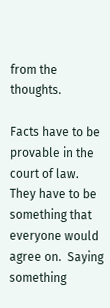from the thoughts.

Facts have to be provable in the court of law.  They have to be something that everyone would agree on.  Saying something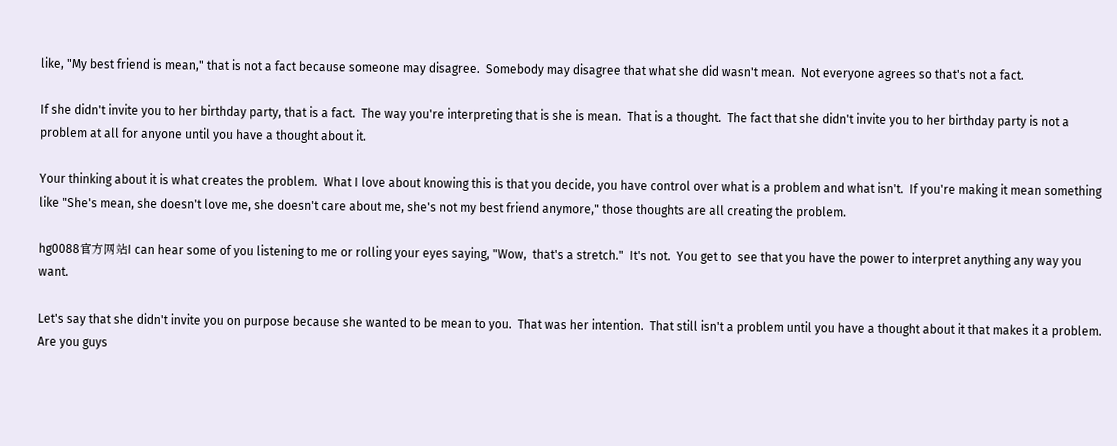like, "My best friend is mean," that is not a fact because someone may disagree.  Somebody may disagree that what she did wasn't mean.  Not everyone agrees so that's not a fact.

If she didn't invite you to her birthday party, that is a fact.  The way you're interpreting that is she is mean.  That is a thought.  The fact that she didn't invite you to her birthday party is not a problem at all for anyone until you have a thought about it.

Your thinking about it is what creates the problem.  What I love about knowing this is that you decide, you have control over what is a problem and what isn't.  If you're making it mean something like "She's mean, she doesn't love me, she doesn't care about me, she's not my best friend anymore," those thoughts are all creating the problem.

hg0088官方网站I can hear some of you listening to me or rolling your eyes saying, "Wow,  that's a stretch."  It's not.  You get to  see that you have the power to interpret anything any way you want.

Let's say that she didn't invite you on purpose because she wanted to be mean to you.  That was her intention.  That still isn't a problem until you have a thought about it that makes it a problem.  Are you guys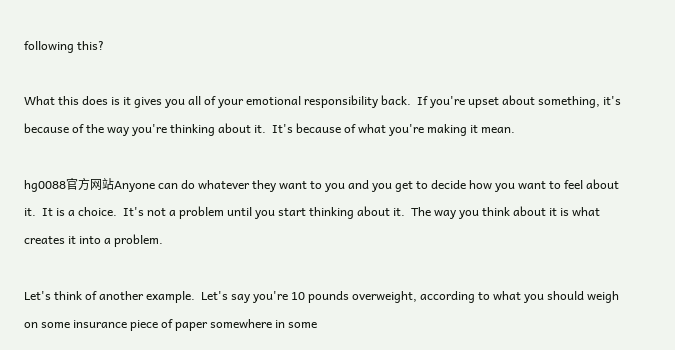following this?

What this does is it gives you all of your emotional responsibility back.  If you're upset about something, it's because of the way you're thinking about it.  It's because of what you're making it mean.

hg0088官方网站Anyone can do whatever they want to you and you get to decide how you want to feel about it.  It is a choice.  It's not a problem until you start thinking about it.  The way you think about it is what creates it into a problem.

Let's think of another example.  Let's say you're 10 pounds overweight, according to what you should weigh on some insurance piece of paper somewhere in some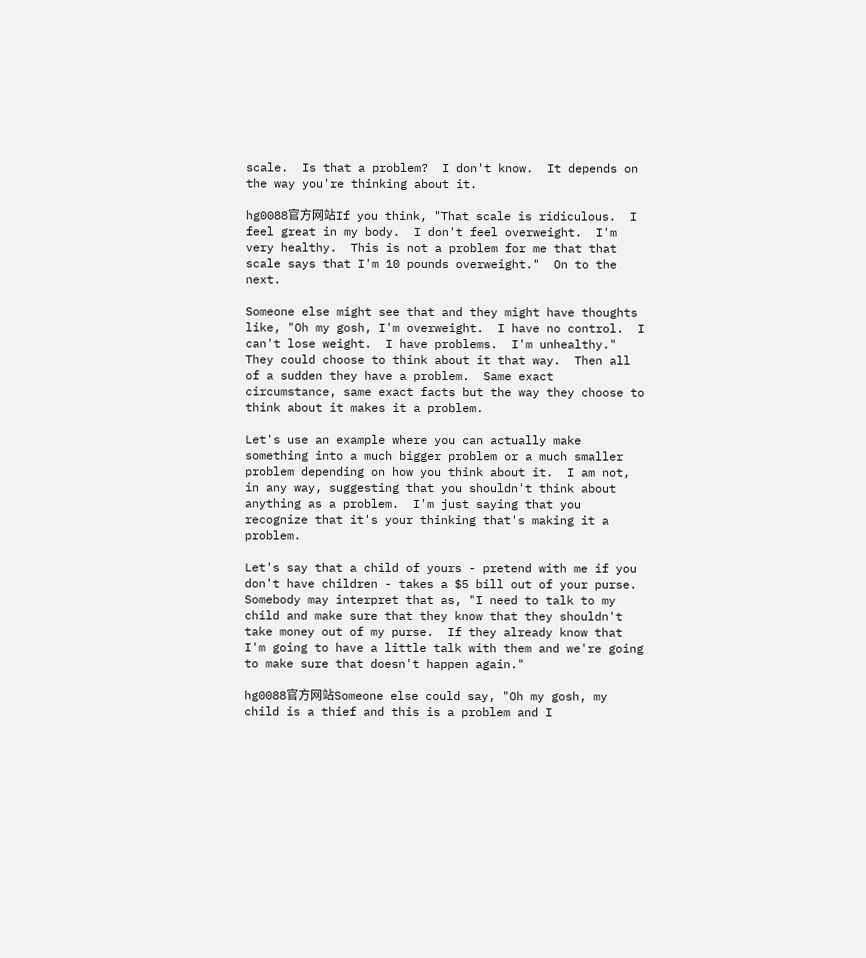scale.  Is that a problem?  I don't know.  It depends on the way you're thinking about it.

hg0088官方网站If you think, "That scale is ridiculous.  I feel great in my body.  I don't feel overweight.  I'm very healthy.  This is not a problem for me that that scale says that I'm 10 pounds overweight."  On to the next.

Someone else might see that and they might have thoughts like, "Oh my gosh, I'm overweight.  I have no control.  I can't lose weight.  I have problems.  I'm unhealthy."  They could choose to think about it that way.  Then all of a sudden they have a problem.  Same exact circumstance, same exact facts but the way they choose to think about it makes it a problem.

Let's use an example where you can actually make something into a much bigger problem or a much smaller problem depending on how you think about it.  I am not, in any way, suggesting that you shouldn't think about anything as a problem.  I'm just saying that you recognize that it's your thinking that's making it a problem.

Let's say that a child of yours - pretend with me if you don't have children - takes a $5 bill out of your purse.  Somebody may interpret that as, "I need to talk to my child and make sure that they know that they shouldn't take money out of my purse.  If they already know that I'm going to have a little talk with them and we're going to make sure that doesn't happen again."

hg0088官方网站Someone else could say, "Oh my gosh, my child is a thief and this is a problem and I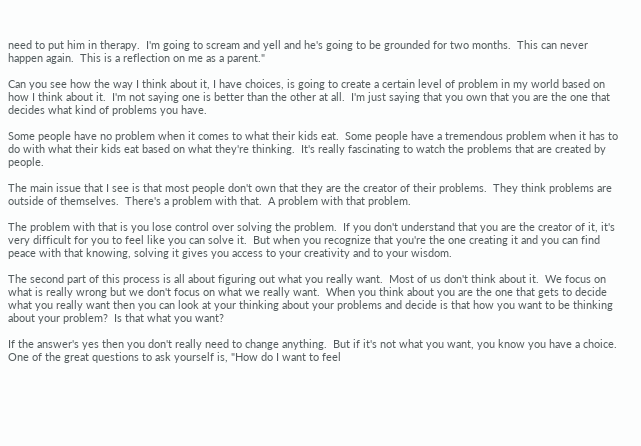need to put him in therapy.  I'm going to scream and yell and he's going to be grounded for two months.  This can never happen again.  This is a reflection on me as a parent."

Can you see how the way I think about it, I have choices, is going to create a certain level of problem in my world based on how I think about it.  I'm not saying one is better than the other at all.  I'm just saying that you own that you are the one that decides what kind of problems you have.

Some people have no problem when it comes to what their kids eat.  Some people have a tremendous problem when it has to do with what their kids eat based on what they're thinking.  It's really fascinating to watch the problems that are created by people.

The main issue that I see is that most people don't own that they are the creator of their problems.  They think problems are outside of themselves.  There's a problem with that.  A problem with that problem.

The problem with that is you lose control over solving the problem.  If you don't understand that you are the creator of it, it's very difficult for you to feel like you can solve it.  But when you recognize that you're the one creating it and you can find peace with that knowing, solving it gives you access to your creativity and to your wisdom.

The second part of this process is all about figuring out what you really want.  Most of us don't think about it.  We focus on what is really wrong but we don't focus on what we really want.  When you think about you are the one that gets to decide what you really want then you can look at your thinking about your problems and decide is that how you want to be thinking about your problem?  Is that what you want?

If the answer's yes then you don't really need to change anything.  But if it's not what you want, you know you have a choice.  One of the great questions to ask yourself is, "How do I want to feel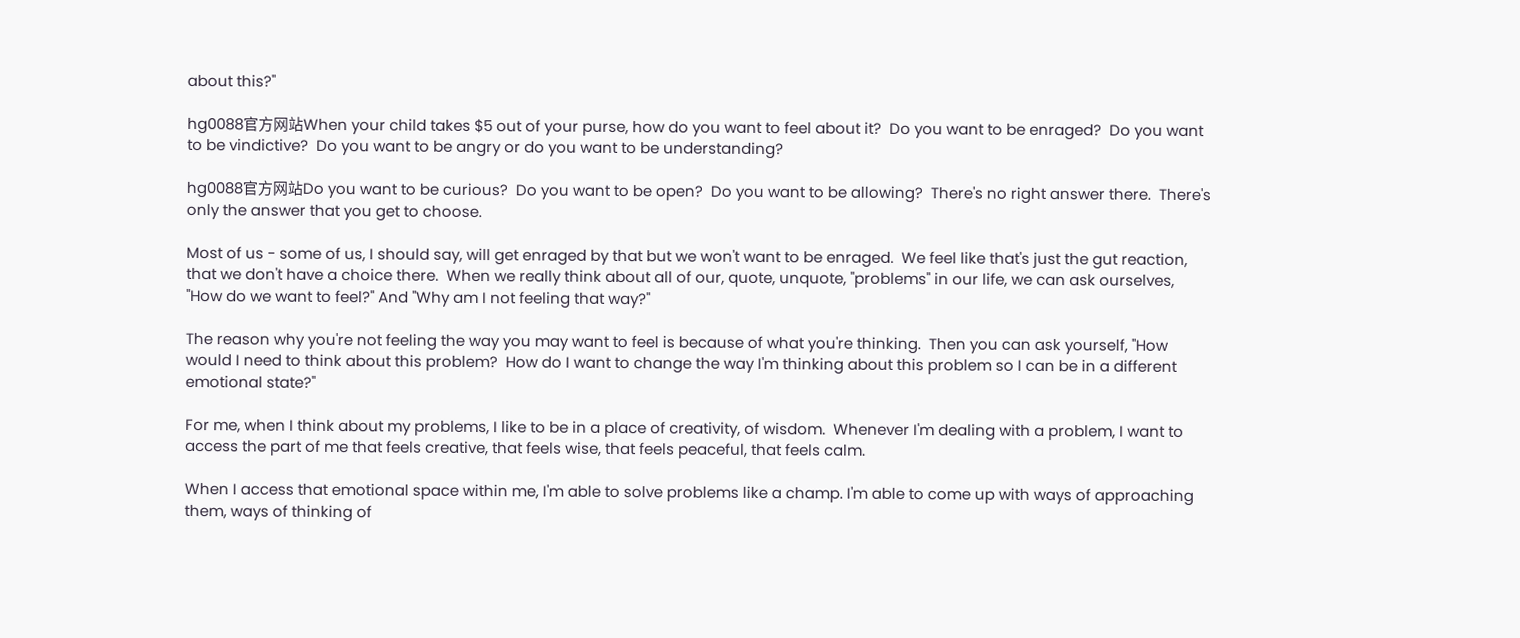about this?"

hg0088官方网站When your child takes $5 out of your purse, how do you want to feel about it?  Do you want to be enraged?  Do you want to be vindictive?  Do you want to be angry or do you want to be understanding?

hg0088官方网站Do you want to be curious?  Do you want to be open?  Do you want to be allowing?  There's no right answer there.  There's only the answer that you get to choose.

Most of us - some of us, I should say, will get enraged by that but we won't want to be enraged.  We feel like that's just the gut reaction, that we don't have a choice there.  When we really think about all of our, quote, unquote, "problems" in our life, we can ask ourselves, "How do we want to feel?" And "Why am I not feeling that way?"

The reason why you're not feeling the way you may want to feel is because of what you're thinking.  Then you can ask yourself, "How would I need to think about this problem?  How do I want to change the way I'm thinking about this problem so I can be in a different emotional state?"

For me, when I think about my problems, I like to be in a place of creativity, of wisdom.  Whenever I'm dealing with a problem, I want to access the part of me that feels creative, that feels wise, that feels peaceful, that feels calm.

When I access that emotional space within me, I'm able to solve problems like a champ. I'm able to come up with ways of approaching them, ways of thinking of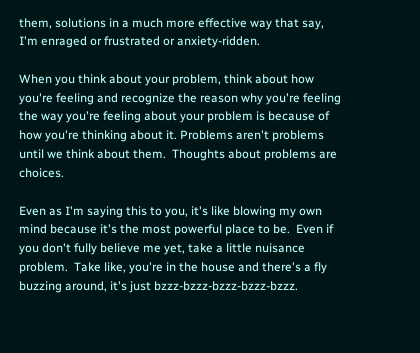them, solutions in a much more effective way that say, I'm enraged or frustrated or anxiety-ridden.

When you think about your problem, think about how you're feeling and recognize the reason why you're feeling the way you're feeling about your problem is because of how you're thinking about it. Problems aren't problems until we think about them.  Thoughts about problems are choices.

Even as I'm saying this to you, it's like blowing my own mind because it's the most powerful place to be.  Even if you don't fully believe me yet, take a little nuisance problem.  Take like, you're in the house and there's a fly buzzing around, it's just bzzz-bzzz-bzzz-bzzz-bzzz.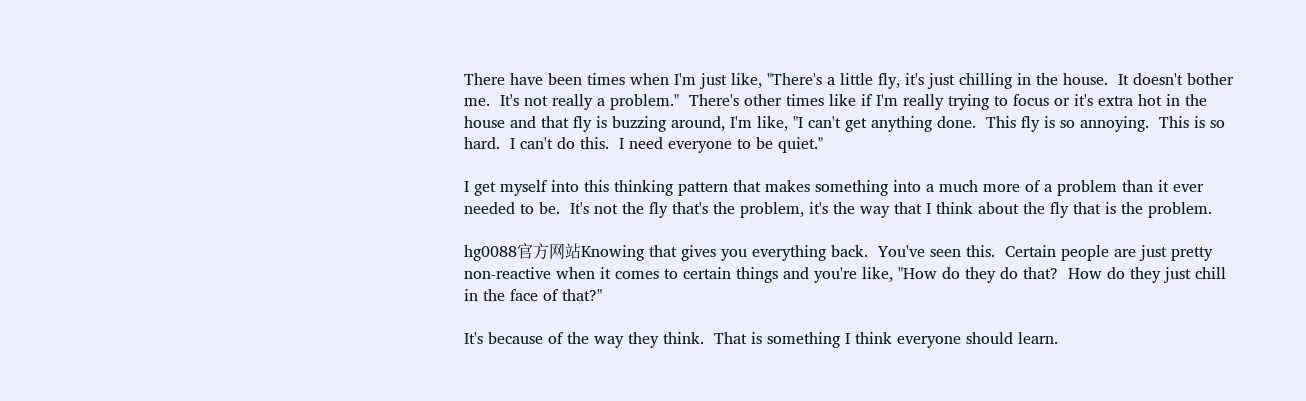There have been times when I'm just like, "There's a little fly, it's just chilling in the house.  It doesn't bother me.  It's not really a problem."  There's other times like if I'm really trying to focus or it's extra hot in the house and that fly is buzzing around, I'm like, "I can't get anything done.  This fly is so annoying.  This is so hard.  I can't do this.  I need everyone to be quiet."

I get myself into this thinking pattern that makes something into a much more of a problem than it ever needed to be.  It's not the fly that's the problem, it's the way that I think about the fly that is the problem.

hg0088官方网站Knowing that gives you everything back.  You've seen this.  Certain people are just pretty non-reactive when it comes to certain things and you're like, "How do they do that?  How do they just chill in the face of that?"

It's because of the way they think.  That is something I think everyone should learn.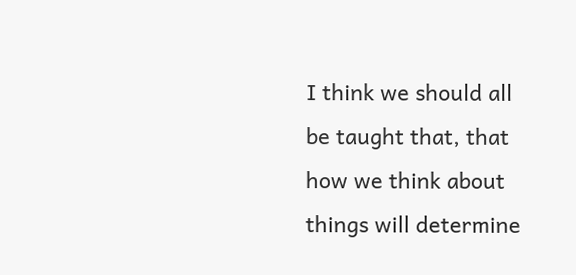I think we should all be taught that, that how we think about things will determine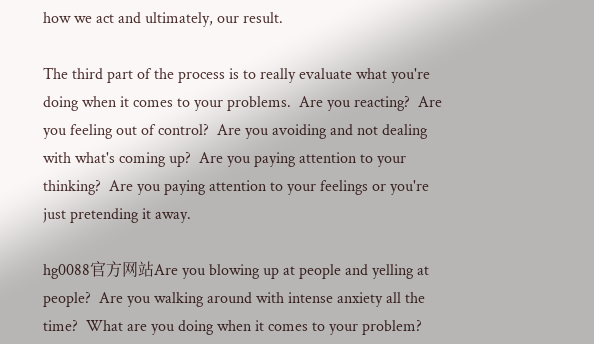how we act and ultimately, our result.

The third part of the process is to really evaluate what you're doing when it comes to your problems.  Are you reacting?  Are you feeling out of control?  Are you avoiding and not dealing with what's coming up?  Are you paying attention to your thinking?  Are you paying attention to your feelings or you're just pretending it away.

hg0088官方网站Are you blowing up at people and yelling at people?  Are you walking around with intense anxiety all the time?  What are you doing when it comes to your problem?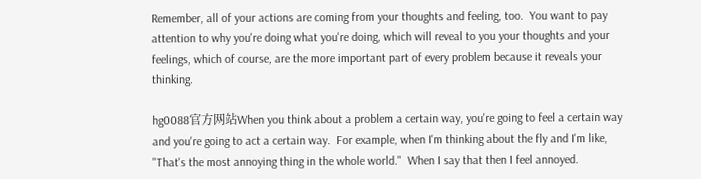Remember, all of your actions are coming from your thoughts and feeling, too.  You want to pay attention to why you're doing what you're doing, which will reveal to you your thoughts and your feelings, which of course, are the more important part of every problem because it reveals your thinking.

hg0088官方网站When you think about a problem a certain way, you're going to feel a certain way and you're going to act a certain way.  For example, when I'm thinking about the fly and I'm like, "That's the most annoying thing in the whole world."  When I say that then I feel annoyed.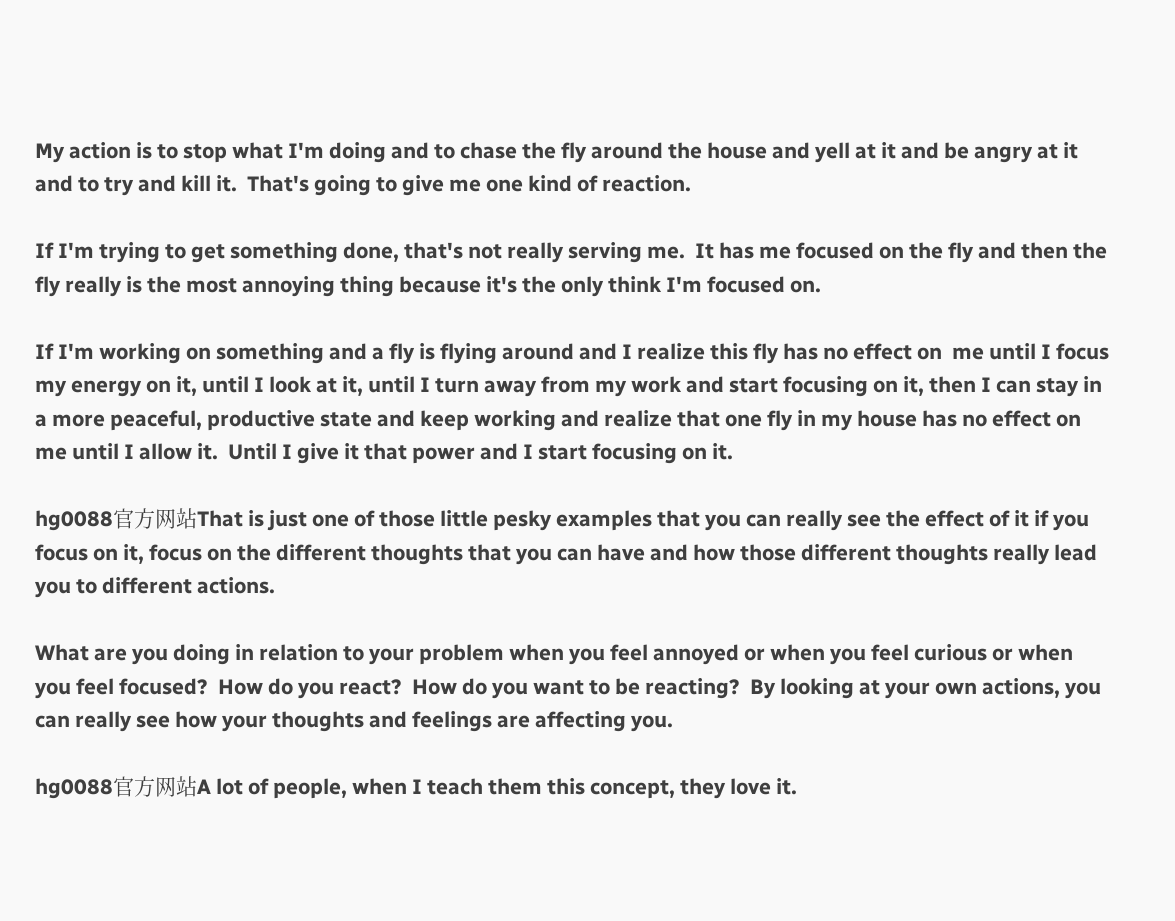My action is to stop what I'm doing and to chase the fly around the house and yell at it and be angry at it and to try and kill it.  That's going to give me one kind of reaction.

If I'm trying to get something done, that's not really serving me.  It has me focused on the fly and then the fly really is the most annoying thing because it's the only think I'm focused on.

If I'm working on something and a fly is flying around and I realize this fly has no effect on  me until I focus my energy on it, until I look at it, until I turn away from my work and start focusing on it, then I can stay in a more peaceful, productive state and keep working and realize that one fly in my house has no effect on me until I allow it.  Until I give it that power and I start focusing on it.

hg0088官方网站That is just one of those little pesky examples that you can really see the effect of it if you focus on it, focus on the different thoughts that you can have and how those different thoughts really lead you to different actions.

What are you doing in relation to your problem when you feel annoyed or when you feel curious or when you feel focused?  How do you react?  How do you want to be reacting?  By looking at your own actions, you can really see how your thoughts and feelings are affecting you.

hg0088官方网站A lot of people, when I teach them this concept, they love it.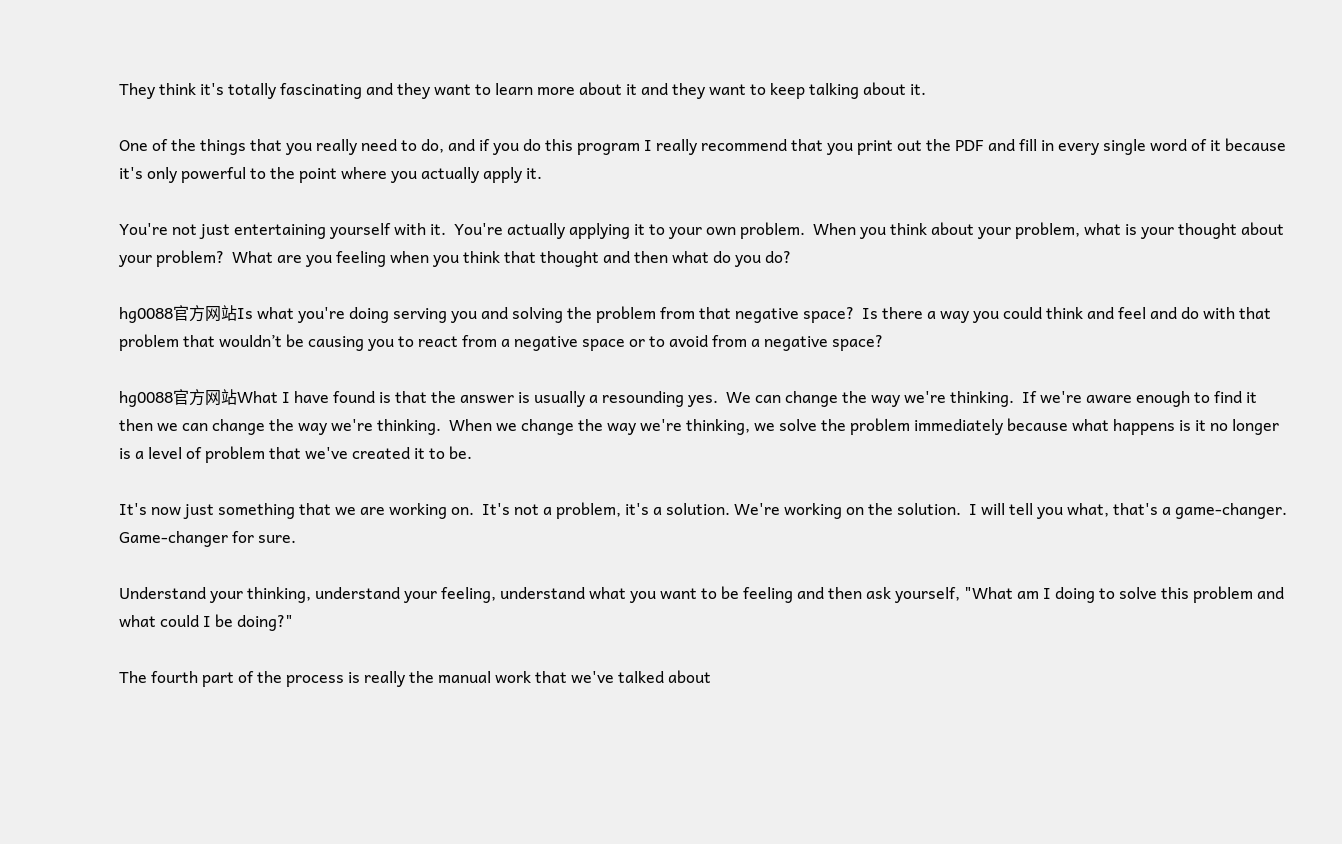They think it's totally fascinating and they want to learn more about it and they want to keep talking about it.

One of the things that you really need to do, and if you do this program I really recommend that you print out the PDF and fill in every single word of it because it's only powerful to the point where you actually apply it.

You're not just entertaining yourself with it.  You're actually applying it to your own problem.  When you think about your problem, what is your thought about your problem?  What are you feeling when you think that thought and then what do you do?

hg0088官方网站Is what you're doing serving you and solving the problem from that negative space?  Is there a way you could think and feel and do with that problem that wouldn’t be causing you to react from a negative space or to avoid from a negative space?

hg0088官方网站What I have found is that the answer is usually a resounding yes.  We can change the way we're thinking.  If we're aware enough to find it then we can change the way we're thinking.  When we change the way we're thinking, we solve the problem immediately because what happens is it no longer is a level of problem that we've created it to be.

It's now just something that we are working on.  It's not a problem, it's a solution. We're working on the solution.  I will tell you what, that's a game-changer.  Game-changer for sure.

Understand your thinking, understand your feeling, understand what you want to be feeling and then ask yourself, "What am I doing to solve this problem and what could I be doing?"

The fourth part of the process is really the manual work that we've talked about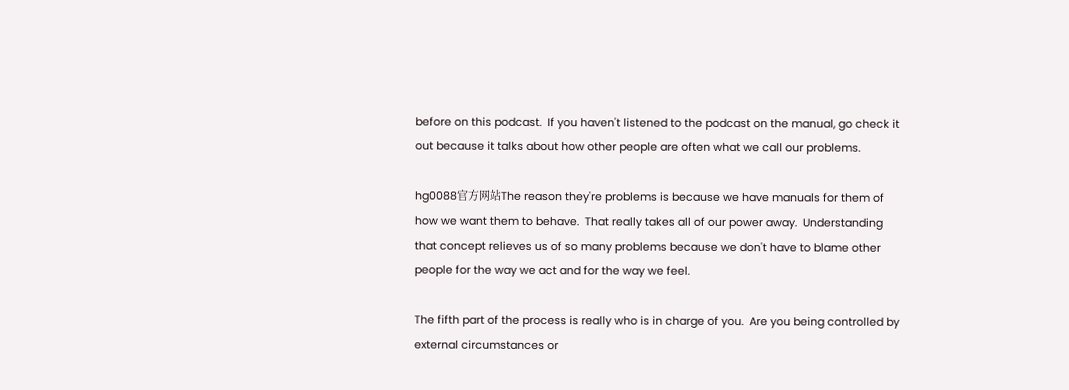before on this podcast.  If you haven't listened to the podcast on the manual, go check it out because it talks about how other people are often what we call our problems.

hg0088官方网站The reason they're problems is because we have manuals for them of how we want them to behave.  That really takes all of our power away.  Understanding that concept relieves us of so many problems because we don't have to blame other people for the way we act and for the way we feel.

The fifth part of the process is really who is in charge of you.  Are you being controlled by external circumstances or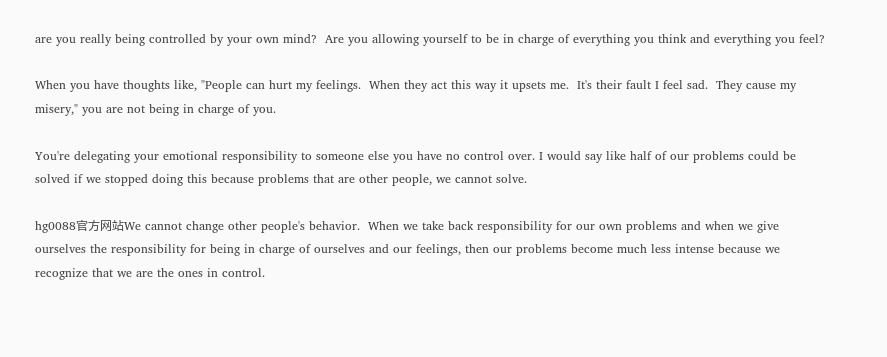are you really being controlled by your own mind?  Are you allowing yourself to be in charge of everything you think and everything you feel?

When you have thoughts like, "People can hurt my feelings.  When they act this way it upsets me.  It's their fault I feel sad.  They cause my misery," you are not being in charge of you.

You're delegating your emotional responsibility to someone else you have no control over. I would say like half of our problems could be solved if we stopped doing this because problems that are other people, we cannot solve.

hg0088官方网站We cannot change other people's behavior.  When we take back responsibility for our own problems and when we give ourselves the responsibility for being in charge of ourselves and our feelings, then our problems become much less intense because we recognize that we are the ones in control.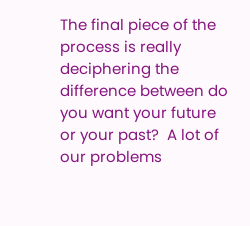The final piece of the process is really deciphering the difference between do you want your future or your past?  A lot of our problems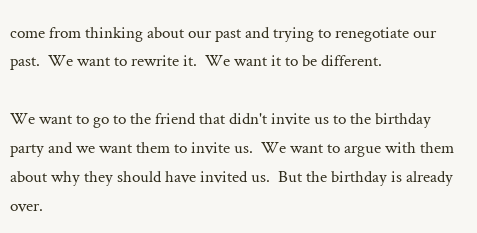come from thinking about our past and trying to renegotiate our past.  We want to rewrite it.  We want it to be different.

We want to go to the friend that didn't invite us to the birthday party and we want them to invite us.  We want to argue with them about why they should have invited us.  But the birthday is already over.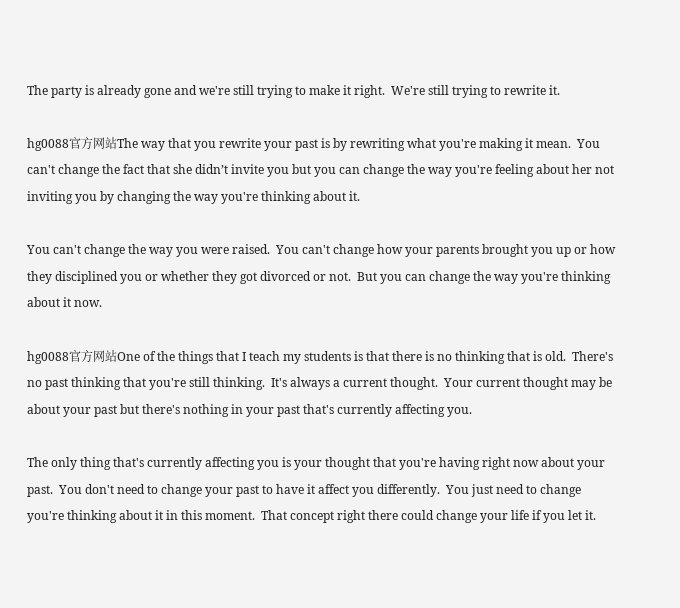The party is already gone and we're still trying to make it right.  We're still trying to rewrite it.

hg0088官方网站The way that you rewrite your past is by rewriting what you're making it mean.  You can't change the fact that she didn’t invite you but you can change the way you're feeling about her not inviting you by changing the way you're thinking about it.

You can't change the way you were raised.  You can't change how your parents brought you up or how they disciplined you or whether they got divorced or not.  But you can change the way you're thinking about it now.

hg0088官方网站One of the things that I teach my students is that there is no thinking that is old.  There's no past thinking that you're still thinking.  It's always a current thought.  Your current thought may be about your past but there's nothing in your past that's currently affecting you.

The only thing that's currently affecting you is your thought that you're having right now about your past.  You don't need to change your past to have it affect you differently.  You just need to change you're thinking about it in this moment.  That concept right there could change your life if you let it.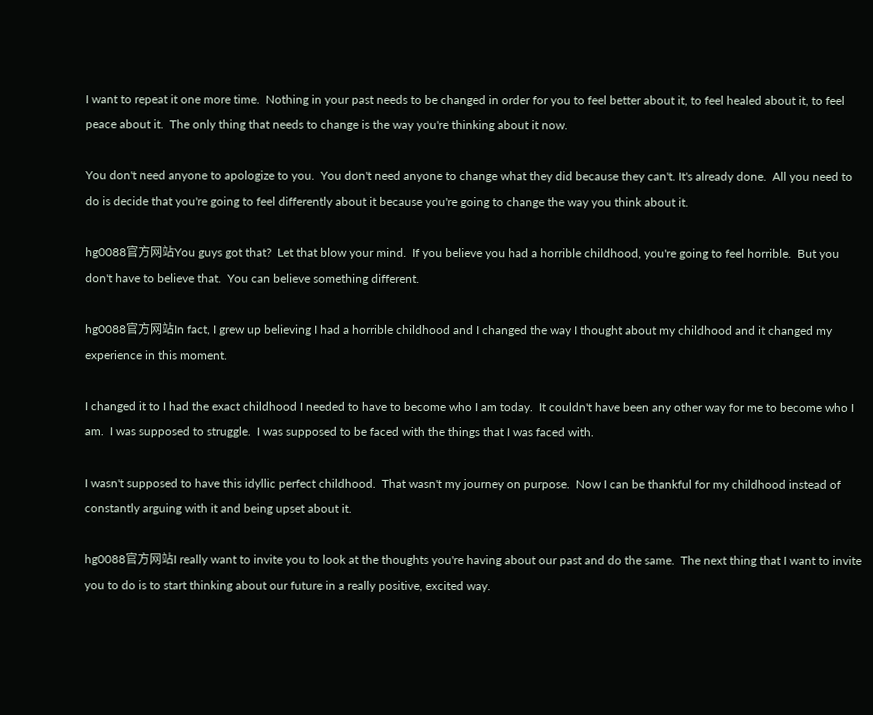I want to repeat it one more time.  Nothing in your past needs to be changed in order for you to feel better about it, to feel healed about it, to feel peace about it.  The only thing that needs to change is the way you're thinking about it now.

You don't need anyone to apologize to you.  You don't need anyone to change what they did because they can't. It's already done.  All you need to do is decide that you're going to feel differently about it because you're going to change the way you think about it.

hg0088官方网站You guys got that?  Let that blow your mind.  If you believe you had a horrible childhood, you're going to feel horrible.  But you don't have to believe that.  You can believe something different.

hg0088官方网站In fact, I grew up believing I had a horrible childhood and I changed the way I thought about my childhood and it changed my experience in this moment.

I changed it to I had the exact childhood I needed to have to become who I am today.  It couldn't have been any other way for me to become who I am.  I was supposed to struggle.  I was supposed to be faced with the things that I was faced with.

I wasn't supposed to have this idyllic perfect childhood.  That wasn't my journey on purpose.  Now I can be thankful for my childhood instead of constantly arguing with it and being upset about it.

hg0088官方网站I really want to invite you to look at the thoughts you're having about our past and do the same.  The next thing that I want to invite you to do is to start thinking about our future in a really positive, excited way.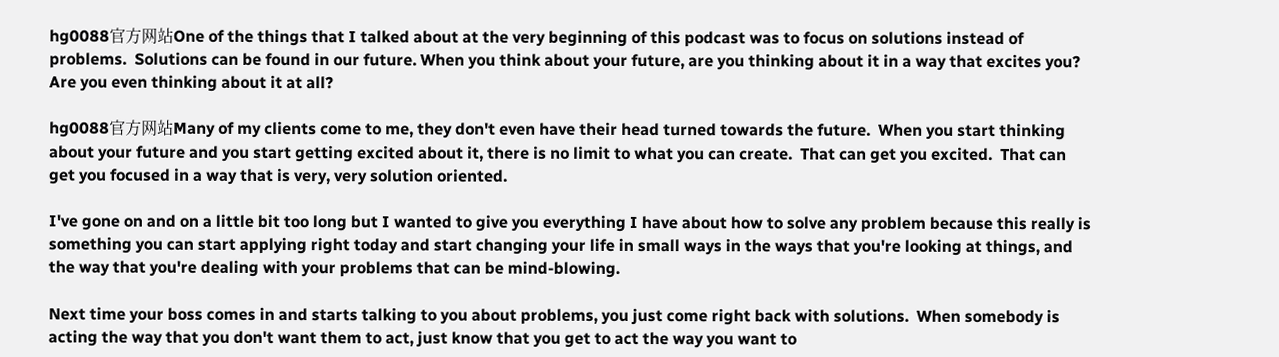hg0088官方网站One of the things that I talked about at the very beginning of this podcast was to focus on solutions instead of problems.  Solutions can be found in our future. When you think about your future, are you thinking about it in a way that excites you?  Are you even thinking about it at all?

hg0088官方网站Many of my clients come to me, they don't even have their head turned towards the future.  When you start thinking about your future and you start getting excited about it, there is no limit to what you can create.  That can get you excited.  That can get you focused in a way that is very, very solution oriented.

I've gone on and on a little bit too long but I wanted to give you everything I have about how to solve any problem because this really is something you can start applying right today and start changing your life in small ways in the ways that you're looking at things, and the way that you're dealing with your problems that can be mind-blowing.

Next time your boss comes in and starts talking to you about problems, you just come right back with solutions.  When somebody is acting the way that you don't want them to act, just know that you get to act the way you want to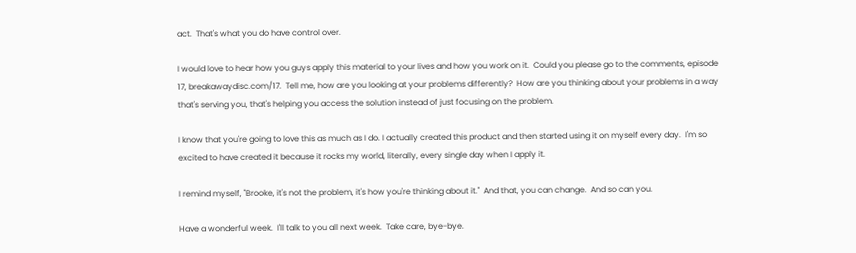act.  That's what you do have control over.

I would love to hear how you guys apply this material to your lives and how you work on it.  Could you please go to the comments, episode 17, breakawaydisc.com/17.  Tell me, how are you looking at your problems differently?  How are you thinking about your problems in a way that's serving you, that's helping you access the solution instead of just focusing on the problem.

I know that you're going to love this as much as I do. I actually created this product and then started using it on myself every day.  I'm so excited to have created it because it rocks my world, literally, every single day when I apply it.

I remind myself, "Brooke, it's not the problem, it's how you're thinking about it."  And that, you can change.  And so can you.

Have a wonderful week.  I'll talk to you all next week.  Take care, bye-bye.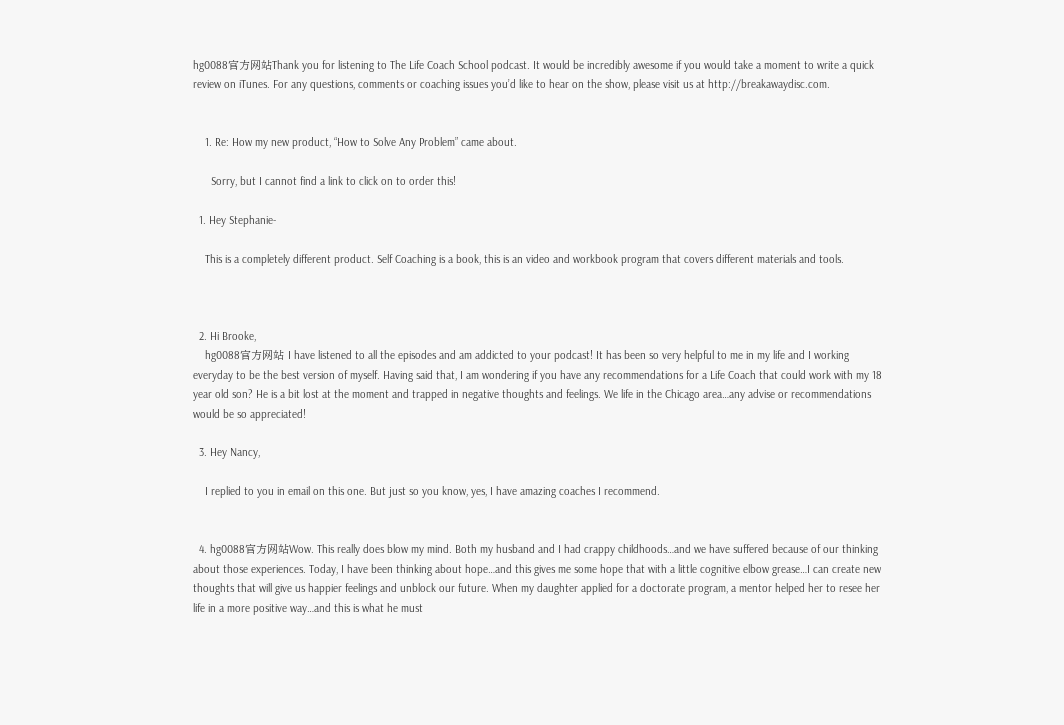hg0088官方网站Thank you for listening to The Life Coach School podcast. It would be incredibly awesome if you would take a moment to write a quick review on iTunes. For any questions, comments or coaching issues you’d like to hear on the show, please visit us at http://breakawaydisc.com.


    1. Re: How my new product, “How to Solve Any Problem” came about.

      Sorry, but I cannot find a link to click on to order this!

  1. Hey Stephanie-

    This is a completely different product. Self Coaching is a book, this is an video and workbook program that covers different materials and tools.



  2. Hi Brooke,
    hg0088官方网站 I have listened to all the episodes and am addicted to your podcast! It has been so very helpful to me in my life and I working everyday to be the best version of myself. Having said that, I am wondering if you have any recommendations for a Life Coach that could work with my 18 year old son? He is a bit lost at the moment and trapped in negative thoughts and feelings. We life in the Chicago area…any advise or recommendations would be so appreciated!

  3. Hey Nancy,

    I replied to you in email on this one. But just so you know, yes, I have amazing coaches I recommend.


  4. hg0088官方网站Wow. This really does blow my mind. Both my husband and I had crappy childhoods…and we have suffered because of our thinking about those experiences. Today, I have been thinking about hope…and this gives me some hope that with a little cognitive elbow grease…I can create new thoughts that will give us happier feelings and unblock our future. When my daughter applied for a doctorate program, a mentor helped her to resee her life in a more positive way…and this is what he must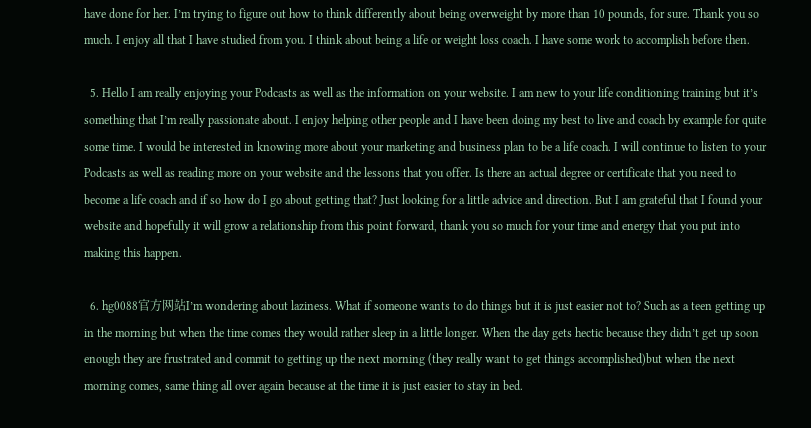have done for her. I’m trying to figure out how to think differently about being overweight by more than 10 pounds, for sure. Thank you so much. I enjoy all that I have studied from you. I think about being a life or weight loss coach. I have some work to accomplish before then.

  5. Hello I am really enjoying your Podcasts as well as the information on your website. I am new to your life conditioning training but it’s something that I’m really passionate about. I enjoy helping other people and I have been doing my best to live and coach by example for quite some time. I would be interested in knowing more about your marketing and business plan to be a life coach. I will continue to listen to your Podcasts as well as reading more on your website and the lessons that you offer. Is there an actual degree or certificate that you need to become a life coach and if so how do I go about getting that? Just looking for a little advice and direction. But I am grateful that I found your website and hopefully it will grow a relationship from this point forward, thank you so much for your time and energy that you put into making this happen.

  6. hg0088官方网站I’m wondering about laziness. What if someone wants to do things but it is just easier not to? Such as a teen getting up in the morning but when the time comes they would rather sleep in a little longer. When the day gets hectic because they didn’t get up soon enough they are frustrated and commit to getting up the next morning (they really want to get things accomplished)but when the next morning comes, same thing all over again because at the time it is just easier to stay in bed.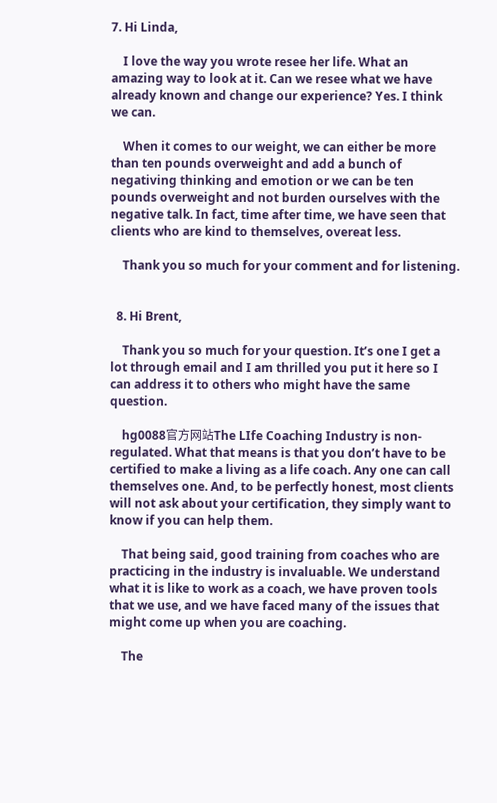7. Hi Linda,

    I love the way you wrote resee her life. What an amazing way to look at it. Can we resee what we have already known and change our experience? Yes. I think we can.

    When it comes to our weight, we can either be more than ten pounds overweight and add a bunch of negativing thinking and emotion or we can be ten pounds overweight and not burden ourselves with the negative talk. In fact, time after time, we have seen that clients who are kind to themselves, overeat less.

    Thank you so much for your comment and for listening.


  8. Hi Brent,

    Thank you so much for your question. It’s one I get a lot through email and I am thrilled you put it here so I can address it to others who might have the same question.

    hg0088官方网站The LIfe Coaching Industry is non-regulated. What that means is that you don’t have to be certified to make a living as a life coach. Any one can call themselves one. And, to be perfectly honest, most clients will not ask about your certification, they simply want to know if you can help them.

    That being said, good training from coaches who are practicing in the industry is invaluable. We understand what it is like to work as a coach, we have proven tools that we use, and we have faced many of the issues that might come up when you are coaching.

    The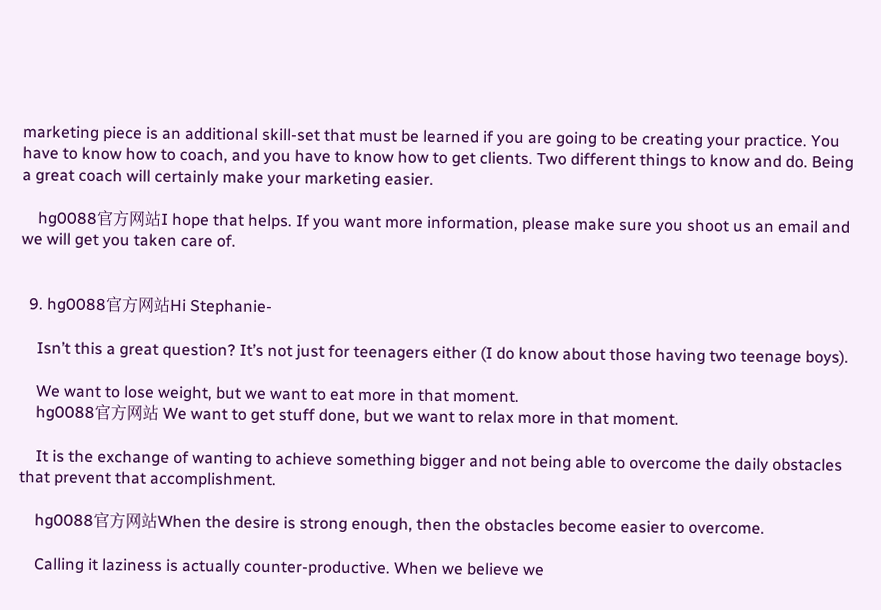marketing piece is an additional skill-set that must be learned if you are going to be creating your practice. You have to know how to coach, and you have to know how to get clients. Two different things to know and do. Being a great coach will certainly make your marketing easier.

    hg0088官方网站I hope that helps. If you want more information, please make sure you shoot us an email and we will get you taken care of.


  9. hg0088官方网站Hi Stephanie-

    Isn’t this a great question? It’s not just for teenagers either (I do know about those having two teenage boys).

    We want to lose weight, but we want to eat more in that moment.
    hg0088官方网站 We want to get stuff done, but we want to relax more in that moment.

    It is the exchange of wanting to achieve something bigger and not being able to overcome the daily obstacles that prevent that accomplishment.

    hg0088官方网站When the desire is strong enough, then the obstacles become easier to overcome.

    Calling it laziness is actually counter-productive. When we believe we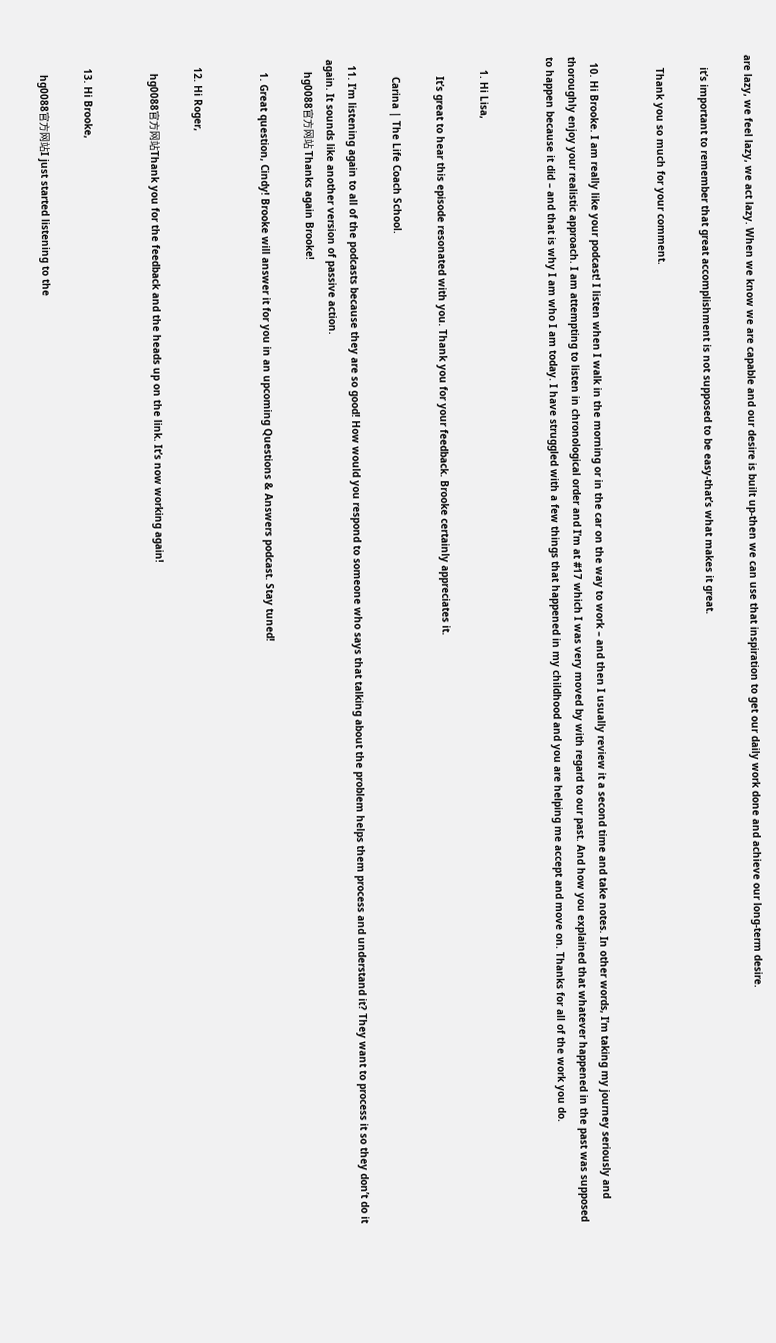are lazy, we feel lazy, we act lazy. When we know we are capable and our desire is built up-then we can use that inspiration to get our daily work done and achieve our long-term desire.

    it’s important to remember that great accomplishment is not supposed to be easy-that’s what makes it great.

    Thank you so much for your comment.


  10. Hi Brooke. I am really like your podcast! I listen when I walk in the morning or in the car on the way to work – and then I usually review it a second time and take notes. In other words, I’m taking my journey seriously and thoroughly enjoy your realistic approach. I am attempting to listen in chronological order and I’m at #17 which I was very moved by with regard to our past. And how you explained that whatever happened in the past was supposed to happen because it did – and that is why I am who I am today. I have struggled with a few things that happened in my childhood and you are helping me accept and move on. Thanks for all of the work you do.


    1. Hi Lisa,

      It’s great to hear this episode resonated with you. Thank you for your feedback. Brooke certainly appreciates it.

      Carina | The Life Coach School.

  11. I’m listening again to all of the podcasts because they are so good! How would you respond to someone who says that talking about the problem helps them process and understand it? They want to process it so they don’t do it again. It sounds like another version of passive action.
    hg0088官方网站 Thanks again Brooke!

    1. Great question, Cindy! Brooke will answer it for you in an upcoming Questions & Answers podcast. Stay tuned!


  12. Hi Roger,

    hg0088官方网站Thank you for the feedback and the heads up on the link. It’s now working again!


  13. Hi Brooke,

    hg0088官方网站I just started listening to the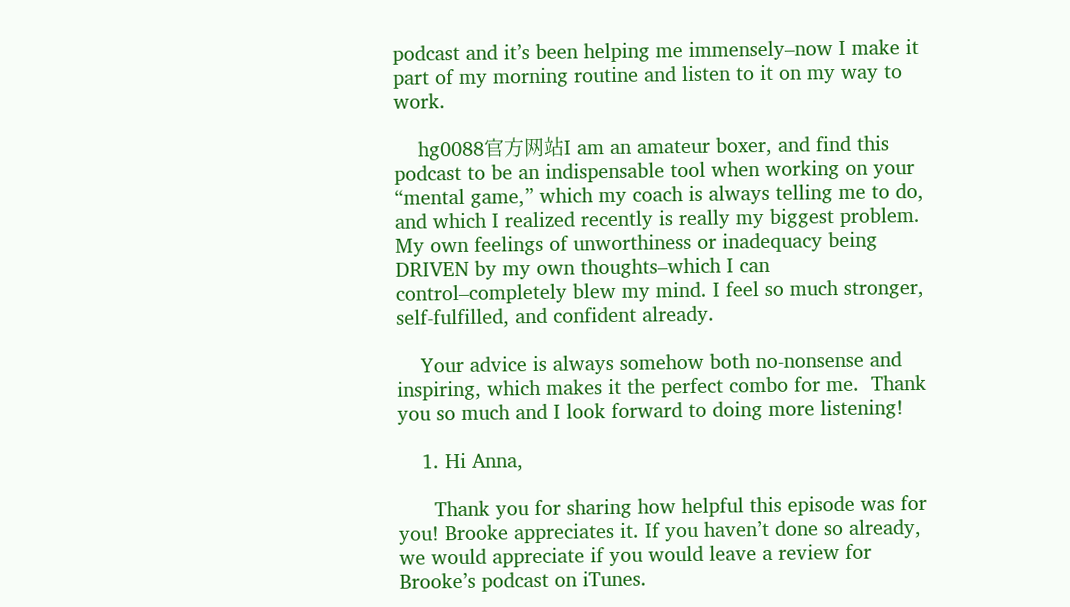podcast and it’s been helping me immensely–now I make it part of my morning routine and listen to it on my way to work.

    hg0088官方网站I am an amateur boxer, and find this podcast to be an indispensable tool when working on your “mental game,” which my coach is always telling me to do, and which I realized recently is really my biggest problem. My own feelings of unworthiness or inadequacy being DRIVEN by my own thoughts–which I can control–completely blew my mind. I feel so much stronger, self-fulfilled, and confident already.

    Your advice is always somehow both no-nonsense and inspiring, which makes it the perfect combo for me.  Thank you so much and I look forward to doing more listening!

    1. Hi Anna,

      Thank you for sharing how helpful this episode was for you! Brooke appreciates it. If you haven’t done so already, we would appreciate if you would leave a review for Brooke’s podcast on iTunes.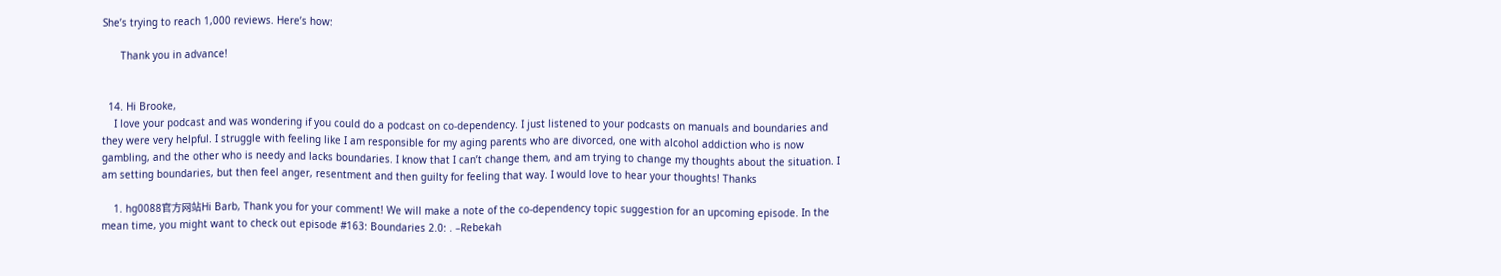She’s trying to reach 1,000 reviews. Here’s how:

      Thank you in advance!


  14. Hi Brooke,
    I love your podcast and was wondering if you could do a podcast on co-dependency. I just listened to your podcasts on manuals and boundaries and they were very helpful. I struggle with feeling like I am responsible for my aging parents who are divorced, one with alcohol addiction who is now gambling, and the other who is needy and lacks boundaries. I know that I can’t change them, and am trying to change my thoughts about the situation. I am setting boundaries, but then feel anger, resentment and then guilty for feeling that way. I would love to hear your thoughts! Thanks

    1. hg0088官方网站Hi Barb, Thank you for your comment! We will make a note of the co-dependency topic suggestion for an upcoming episode. In the mean time, you might want to check out episode #163: Boundaries 2.0: . –Rebekah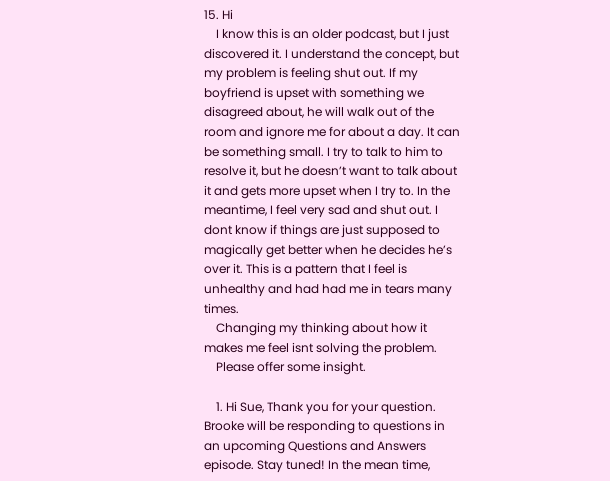15. Hi
    I know this is an older podcast, but I just discovered it. I understand the concept, but my problem is feeling shut out. If my boyfriend is upset with something we disagreed about, he will walk out of the room and ignore me for about a day. It can be something small. I try to talk to him to resolve it, but he doesn’t want to talk about it and gets more upset when I try to. In the meantime, I feel very sad and shut out. I dont know if things are just supposed to magically get better when he decides he’s over it. This is a pattern that I feel is unhealthy and had had me in tears many times.
    Changing my thinking about how it makes me feel isnt solving the problem.
    Please offer some insight.

    1. Hi Sue, Thank you for your question. Brooke will be responding to questions in an upcoming Questions and Answers episode. Stay tuned! In the mean time,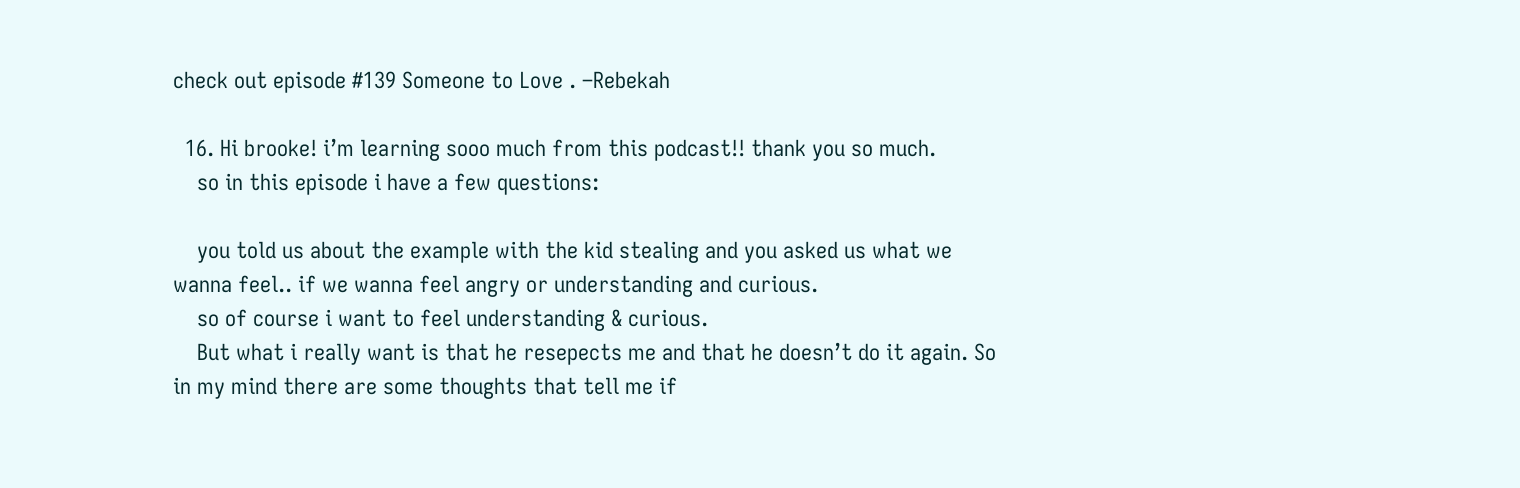check out episode #139 Someone to Love . –Rebekah

  16. Hi brooke! i’m learning sooo much from this podcast!! thank you so much.
    so in this episode i have a few questions:

    you told us about the example with the kid stealing and you asked us what we wanna feel.. if we wanna feel angry or understanding and curious.
    so of course i want to feel understanding & curious.
    But what i really want is that he resepects me and that he doesn’t do it again. So in my mind there are some thoughts that tell me if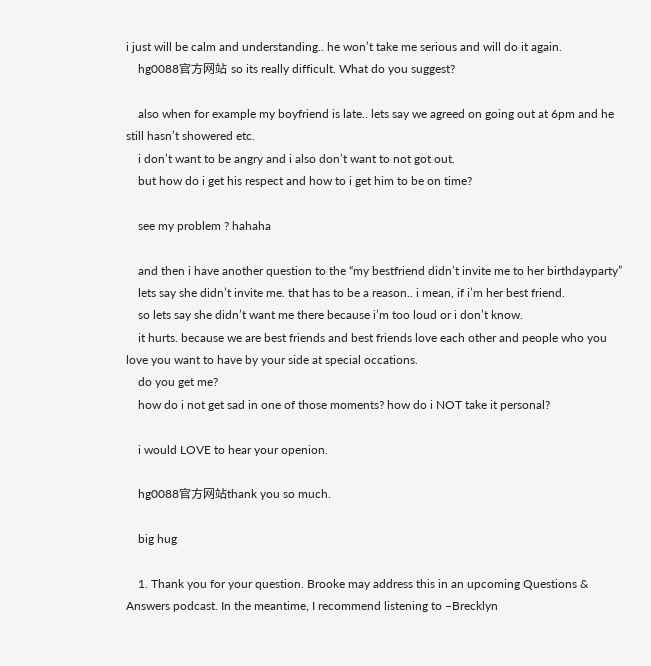i just will be calm and understanding.. he won’t take me serious and will do it again.
    hg0088官方网站 so its really difficult. What do you suggest?

    also when for example my boyfriend is late.. lets say we agreed on going out at 6pm and he still hasn’t showered etc.
    i don’t want to be angry and i also don’t want to not got out.
    but how do i get his respect and how to i get him to be on time?

    see my problem ? hahaha

    and then i have another question to the “my bestfriend didn’t invite me to her birthdayparty”
    lets say she didn’t invite me. that has to be a reason.. i mean, if i’m her best friend.
    so lets say she didn’t want me there because i’m too loud or i don’t know.
    it hurts. because we are best friends and best friends love each other and people who you love you want to have by your side at special occations.
    do you get me?
    how do i not get sad in one of those moments? how do i NOT take it personal?

    i would LOVE to hear your openion.

    hg0088官方网站thank you so much.

    big hug

    1. Thank you for your question. Brooke may address this in an upcoming Questions & Answers podcast. In the meantime, I recommend listening to –Brecklyn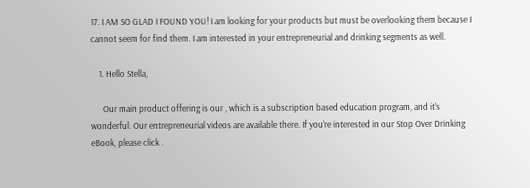17. I AM SO GLAD I FOUND YOU! I am looking for your products but must be overlooking them because I cannot seem for find them. I am interested in your entrepreneurial and drinking segments as well.

    1. Hello Stella,

      Our main product offering is our , which is a subscription based education program, and it’s wonderful. Our entrepreneurial videos are available there. If you’re interested in our Stop Over Drinking eBook, please click .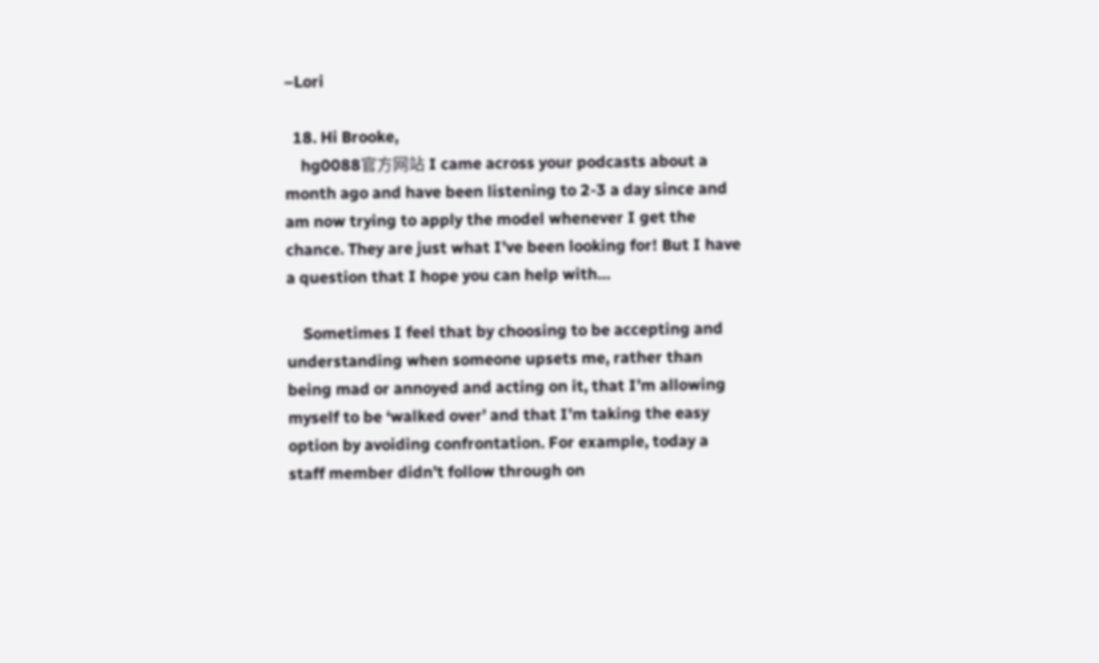–Lori

  18. Hi Brooke,
    hg0088官方网站 I came across your podcasts about a month ago and have been listening to 2-3 a day since and am now trying to apply the model whenever I get the chance. They are just what I’ve been looking for! But I have a question that I hope you can help with…

    Sometimes I feel that by choosing to be accepting and understanding when someone upsets me, rather than being mad or annoyed and acting on it, that I’m allowing myself to be ‘walked over’ and that I’m taking the easy option by avoiding confrontation. For example, today a staff member didn’t follow through on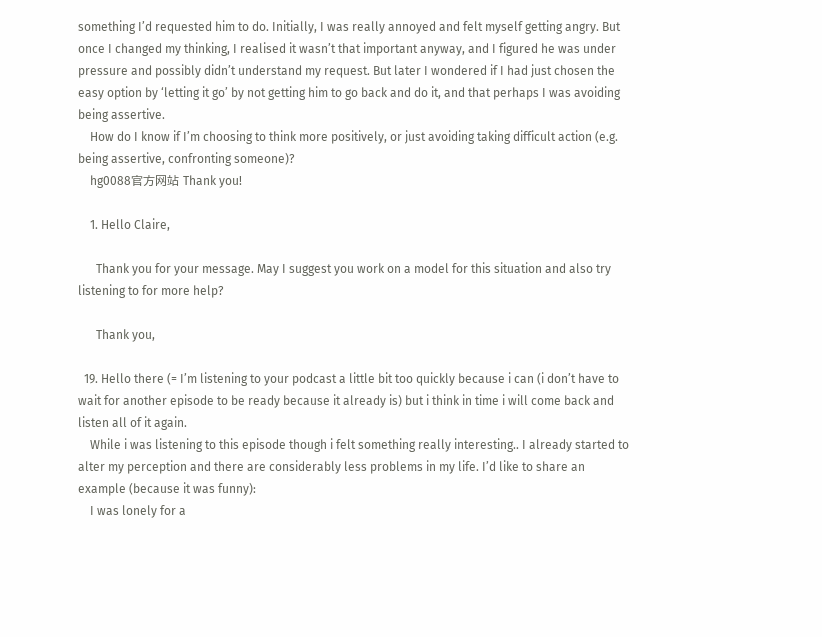something I’d requested him to do. Initially, I was really annoyed and felt myself getting angry. But once I changed my thinking, I realised it wasn’t that important anyway, and I figured he was under pressure and possibly didn’t understand my request. But later I wondered if I had just chosen the easy option by ‘letting it go’ by not getting him to go back and do it, and that perhaps I was avoiding being assertive.
    How do I know if I’m choosing to think more positively, or just avoiding taking difficult action (e.g. being assertive, confronting someone)?
    hg0088官方网站 Thank you!

    1. Hello Claire,

      Thank you for your message. May I suggest you work on a model for this situation and also try listening to for more help?

      Thank you,

  19. Hello there (= I’m listening to your podcast a little bit too quickly because i can (i don’t have to wait for another episode to be ready because it already is) but i think in time i will come back and listen all of it again.
    While i was listening to this episode though i felt something really interesting.. I already started to alter my perception and there are considerably less problems in my life. I’d like to share an example (because it was funny):
    I was lonely for a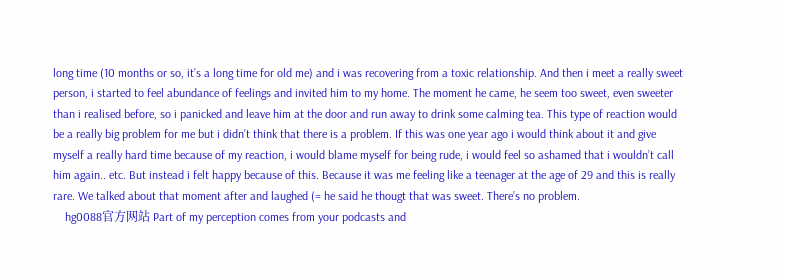long time (10 months or so, it’s a long time for old me) and i was recovering from a toxic relationship. And then i meet a really sweet person, i started to feel abundance of feelings and invited him to my home. The moment he came, he seem too sweet, even sweeter than i realised before, so i panicked and leave him at the door and run away to drink some calming tea. This type of reaction would be a really big problem for me but i didn’t think that there is a problem. If this was one year ago i would think about it and give myself a really hard time because of my reaction, i would blame myself for being rude, i would feel so ashamed that i wouldn’t call him again.. etc. But instead i felt happy because of this. Because it was me feeling like a teenager at the age of 29 and this is really rare. We talked about that moment after and laughed (= he said he thougt that was sweet. There’s no problem.
    hg0088官方网站 Part of my perception comes from your podcasts and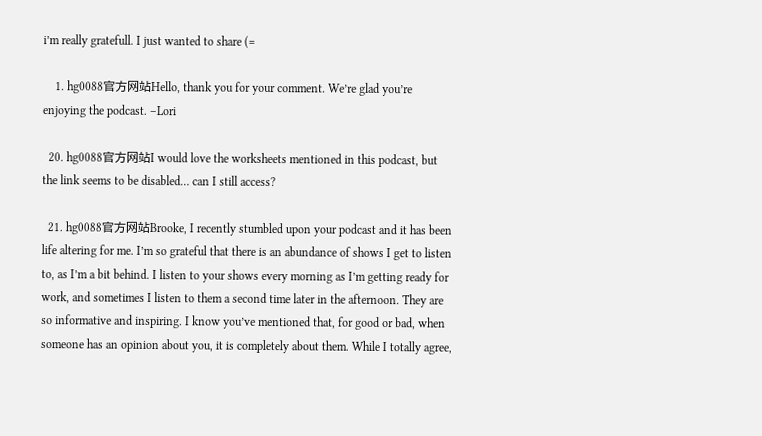i’m really gratefull. I just wanted to share (=

    1. hg0088官方网站Hello, thank you for your comment. We’re glad you’re enjoying the podcast. –Lori

  20. hg0088官方网站I would love the worksheets mentioned in this podcast, but the link seems to be disabled… can I still access?

  21. hg0088官方网站Brooke, I recently stumbled upon your podcast and it has been life altering for me. I’m so grateful that there is an abundance of shows I get to listen to, as I’m a bit behind. I listen to your shows every morning as I’m getting ready for work, and sometimes I listen to them a second time later in the afternoon. They are so informative and inspiring. I know you’ve mentioned that, for good or bad, when someone has an opinion about you, it is completely about them. While I totally agree,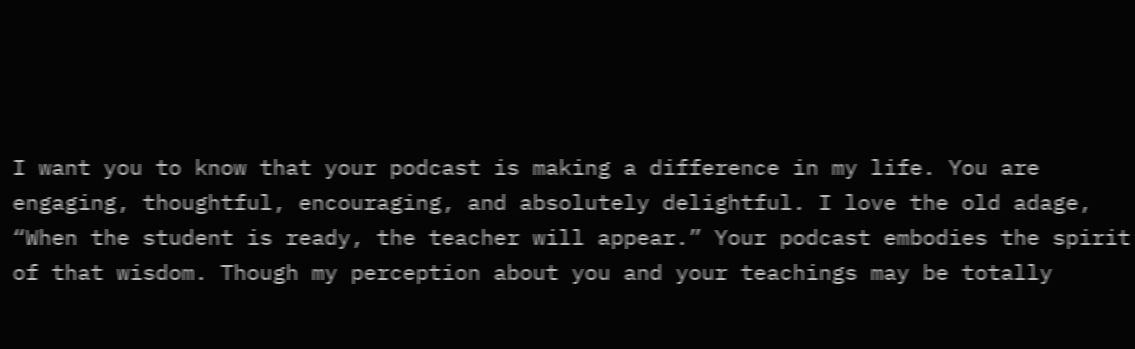I want you to know that your podcast is making a difference in my life. You are engaging, thoughtful, encouraging, and absolutely delightful. I love the old adage, “When the student is ready, the teacher will appear.” Your podcast embodies the spirit of that wisdom. Though my perception about you and your teachings may be totally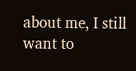about me, I still want to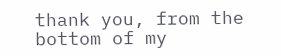thank you, from the bottom of my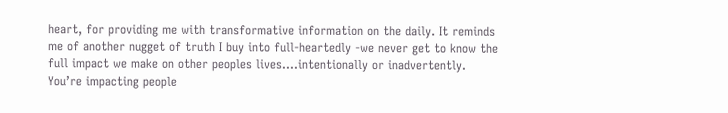heart, for providing me with transformative information on the daily. It reminds me of another nugget of truth I buy into full-heartedly -we never get to know the full impact we make on other peoples lives….intentionally or inadvertently. You’re impacting people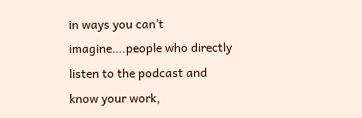in ways you can’t imagine….people who directly listen to the podcast and know your work,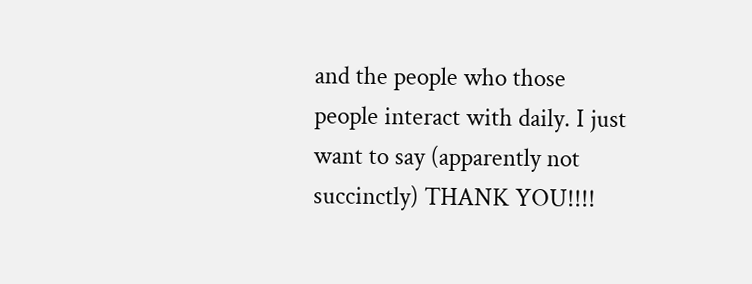and the people who those people interact with daily. I just want to say (apparently not succinctly) THANK YOU!!!!